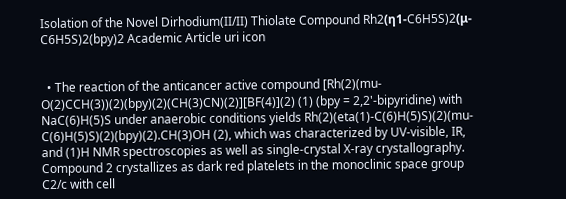Isolation of the Novel Dirhodium(II/II) Thiolate Compound Rh2(η1-C6H5S)2(μ-C6H5S)2(bpy)2 Academic Article uri icon


  • The reaction of the anticancer active compound [Rh(2)(mu-O(2)CCH(3))(2)(bpy)(2)(CH(3)CN)(2)][BF(4)](2) (1) (bpy = 2,2'-bipyridine) with NaC(6)H(5)S under anaerobic conditions yields Rh(2)(eta(1)-C(6)H(5)S)(2)(mu-C(6)H(5)S)(2)(bpy)(2).CH(3)OH (2), which was characterized by UV-visible, IR, and (1)H NMR spectroscopies as well as single-crystal X-ray crystallography. Compound 2 crystallizes as dark red platelets in the monoclinic space group C2/c with cell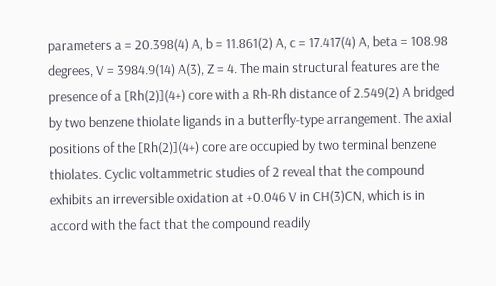parameters a = 20.398(4) A, b = 11.861(2) A, c = 17.417(4) A, beta = 108.98 degrees, V = 3984.9(14) A(3), Z = 4. The main structural features are the presence of a [Rh(2)](4+) core with a Rh-Rh distance of 2.549(2) A bridged by two benzene thiolate ligands in a butterfly-type arrangement. The axial positions of the [Rh(2)](4+) core are occupied by two terminal benzene thiolates. Cyclic voltammetric studies of 2 reveal that the compound exhibits an irreversible oxidation at +0.046 V in CH(3)CN, which is in accord with the fact that the compound readily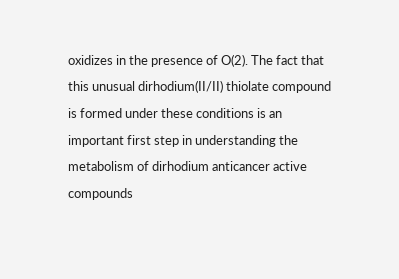oxidizes in the presence of O(2). The fact that this unusual dirhodium(II/II) thiolate compound is formed under these conditions is an important first step in understanding the metabolism of dirhodium anticancer active compounds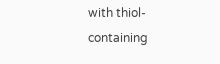with thiol-containing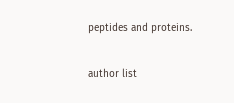peptides and proteins.

author list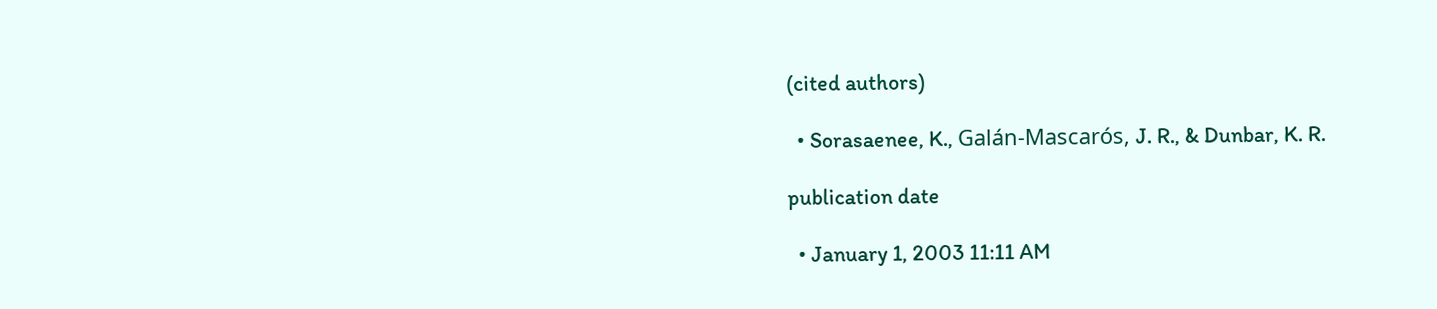(cited authors)

  • Sorasaenee, K., Galán-Mascarós, J. R., & Dunbar, K. R.

publication date

  • January 1, 2003 11:11 AM